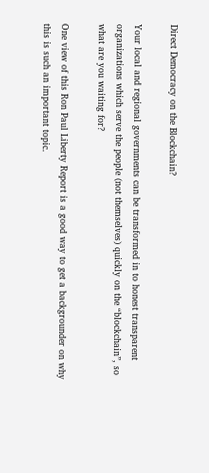Direct Democracy on the Blockchain?

Your local and regional governments can be transformed in to honest transparent organizations which serve the people (not themselves) quickly on the “blockchain”, so what are you waiting for?

One view of this Ron Paul Liberty Report is a good way to get a backgrounder on why this is such an important topic.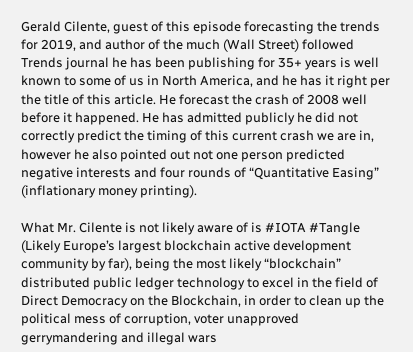Gerald Cilente, guest of this episode forecasting the trends for 2019, and author of the much (Wall Street) followed Trends journal he has been publishing for 35+ years is well known to some of us in North America, and he has it right per the title of this article. He forecast the crash of 2008 well before it happened. He has admitted publicly he did not correctly predict the timing of this current crash we are in, however he also pointed out not one person predicted negative interests and four rounds of “Quantitative Easing” (inflationary money printing).

What Mr. Cilente is not likely aware of is #IOTA #Tangle (Likely Europe’s largest blockchain active development community by far), being the most likely “blockchain” distributed public ledger technology to excel in the field of Direct Democracy on the Blockchain, in order to clean up the political mess of corruption, voter unapproved gerrymandering and illegal wars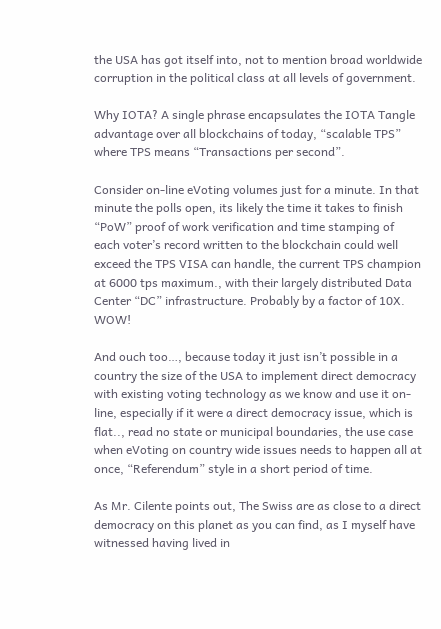the USA has got itself into, not to mention broad worldwide corruption in the political class at all levels of government.

Why IOTA? A single phrase encapsulates the IOTA Tangle advantage over all blockchains of today, “scalable TPS” where TPS means “Transactions per second”.

Consider on-line eVoting volumes just for a minute. In that minute the polls open, its likely the time it takes to finish “PoW” proof of work verification and time stamping of each voter’s record written to the blockchain could well exceed the TPS VISA can handle, the current TPS champion at 6000 tps maximum., with their largely distributed Data Center “DC” infrastructure. Probably by a factor of 10X. WOW!

And ouch too…, because today it just isn’t possible in a country the size of the USA to implement direct democracy with existing voting technology as we know and use it on-line, especially if it were a direct democracy issue, which is flat.., read no state or municipal boundaries, the use case when eVoting on country wide issues needs to happen all at once, “Referendum” style in a short period of time.

As Mr. Cilente points out, The Swiss are as close to a direct democracy on this planet as you can find, as I myself have witnessed having lived in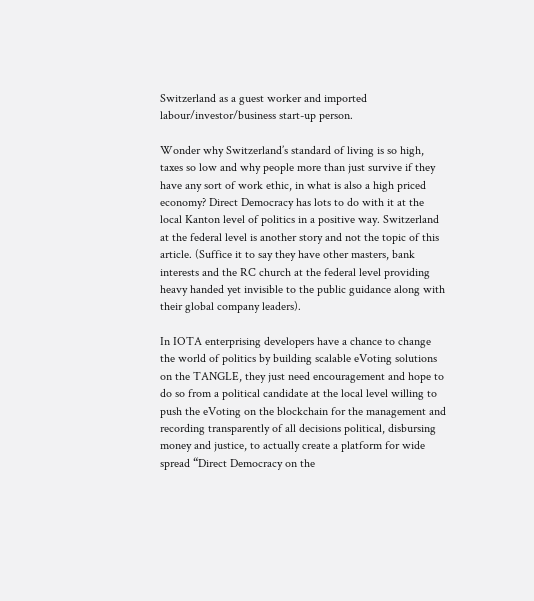Switzerland as a guest worker and imported labour/investor/business start-up person.

Wonder why Switzerland’s standard of living is so high, taxes so low and why people more than just survive if they have any sort of work ethic, in what is also a high priced economy? Direct Democracy has lots to do with it at the local Kanton level of politics in a positive way. Switzerland at the federal level is another story and not the topic of this article. (Suffice it to say they have other masters, bank interests and the RC church at the federal level providing heavy handed yet invisible to the public guidance along with their global company leaders).

In IOTA enterprising developers have a chance to change the world of politics by building scalable eVoting solutions on the TANGLE, they just need encouragement and hope to do so from a political candidate at the local level willing to push the eVoting on the blockchain for the management and recording transparently of all decisions political, disbursing money and justice, to actually create a platform for wide spread “Direct Democracy on the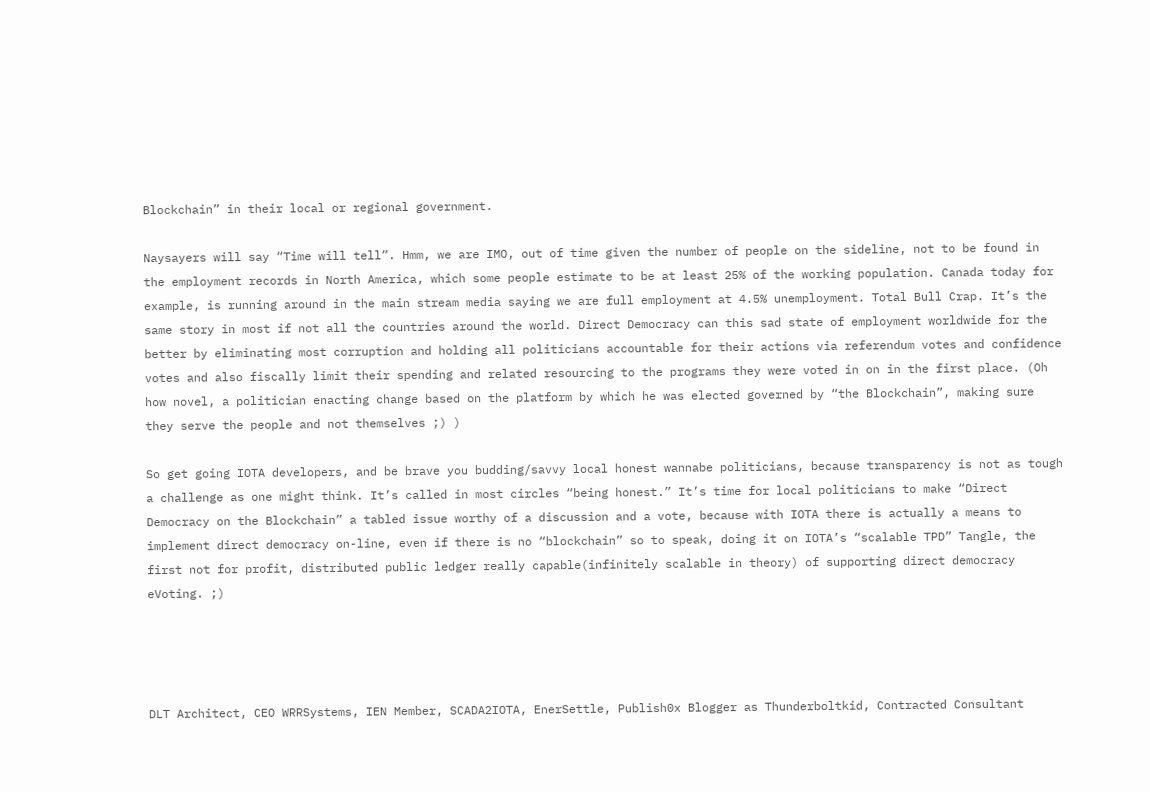Blockchain” in their local or regional government.

Naysayers will say “Time will tell”. Hmm, we are IMO, out of time given the number of people on the sideline, not to be found in the employment records in North America, which some people estimate to be at least 25% of the working population. Canada today for example, is running around in the main stream media saying we are full employment at 4.5% unemployment. Total Bull Crap. It’s the same story in most if not all the countries around the world. Direct Democracy can this sad state of employment worldwide for the better by eliminating most corruption and holding all politicians accountable for their actions via referendum votes and confidence votes and also fiscally limit their spending and related resourcing to the programs they were voted in on in the first place. (Oh how novel, a politician enacting change based on the platform by which he was elected governed by “the Blockchain”, making sure they serve the people and not themselves ;) )

So get going IOTA developers, and be brave you budding/savvy local honest wannabe politicians, because transparency is not as tough a challenge as one might think. It’s called in most circles “being honest.” It’s time for local politicians to make “Direct Democracy on the Blockchain” a tabled issue worthy of a discussion and a vote, because with IOTA there is actually a means to implement direct democracy on-line, even if there is no “blockchain” so to speak, doing it on IOTA’s “scalable TPD” Tangle, the first not for profit, distributed public ledger really capable(infinitely scalable in theory) of supporting direct democracy eVoting. ;)




DLT Architect, CEO WRRSystems, IEN Member, SCADA2IOTA, EnerSettle, Publish0x Blogger as Thunderboltkid, Contracted Consultant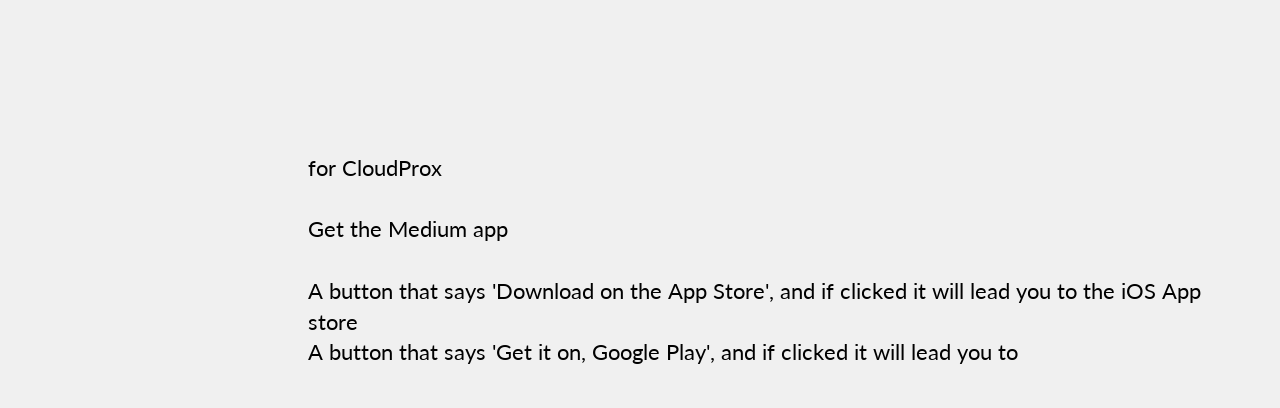for CloudProx

Get the Medium app

A button that says 'Download on the App Store', and if clicked it will lead you to the iOS App store
A button that says 'Get it on, Google Play', and if clicked it will lead you to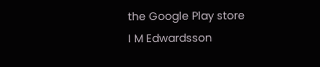the Google Play store
I M Edwardsson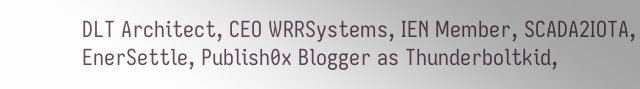DLT Architect, CEO WRRSystems, IEN Member, SCADA2IOTA, EnerSettle, Publish0x Blogger as Thunderboltkid,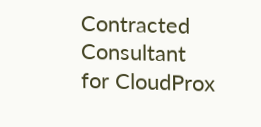Contracted Consultant for CloudProx